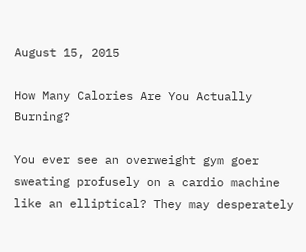August 15, 2015

How Many Calories Are You Actually Burning?

You ever see an overweight gym goer sweating profusely on a cardio machine like an elliptical? They may desperately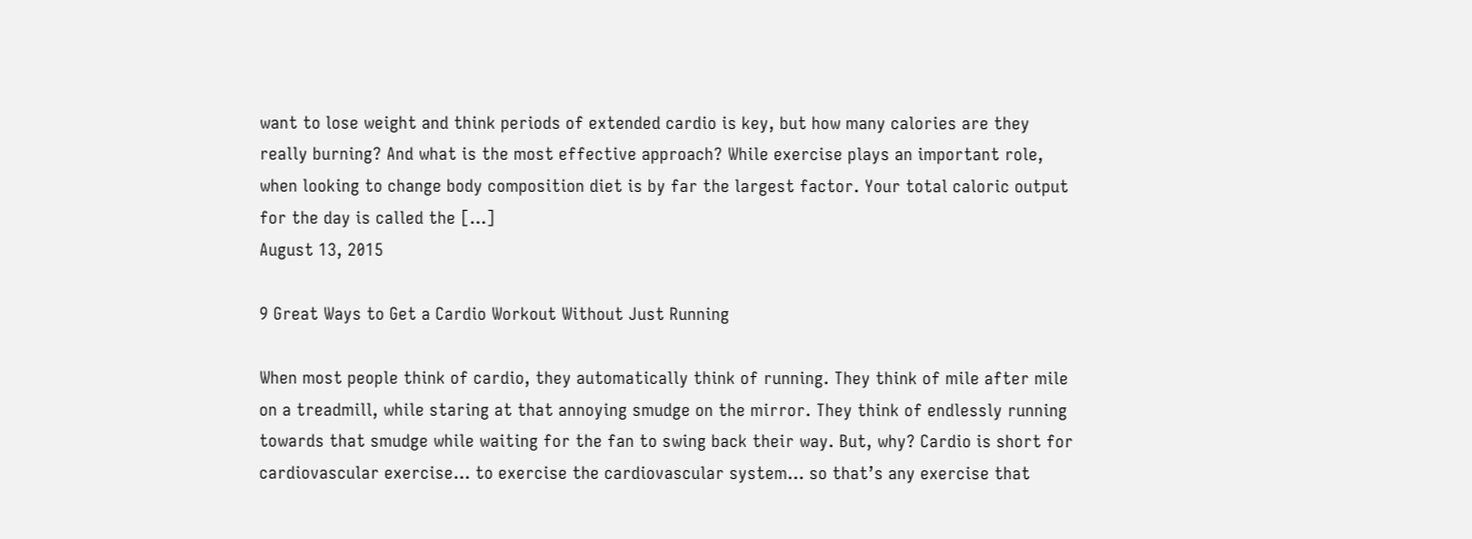want to lose weight and think periods of extended cardio is key, but how many calories are they really burning? And what is the most effective approach? While exercise plays an important role, when looking to change body composition diet is by far the largest factor. Your total caloric output for the day is called the […]
August 13, 2015

9 Great Ways to Get a Cardio Workout Without Just Running

When most people think of cardio, they automatically think of running. They think of mile after mile on a treadmill, while staring at that annoying smudge on the mirror. They think of endlessly running towards that smudge while waiting for the fan to swing back their way. But, why? Cardio is short for cardiovascular exercise… to exercise the cardiovascular system… so that’s any exercise that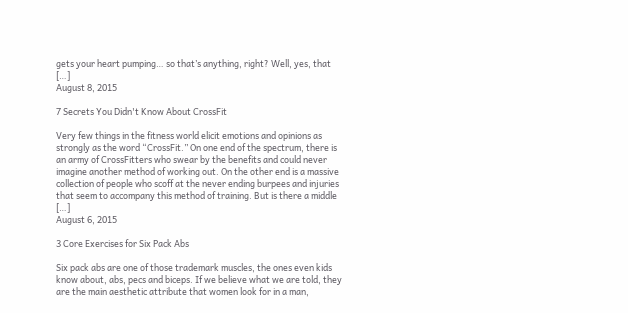gets your heart pumping… so that’s anything, right? Well, yes, that […]
August 8, 2015

7 Secrets You Didn't Know About CrossFit

Very few things in the fitness world elicit emotions and opinions as strongly as the word “CrossFit.” On one end of the spectrum, there is an army of CrossFitters who swear by the benefits and could never imagine another method of working out. On the other end is a massive collection of people who scoff at the never ending burpees and injuries that seem to accompany this method of training. But is there a middle […]
August 6, 2015

3 Core Exercises for Six Pack Abs

Six pack abs are one of those trademark muscles, the ones even kids know about, abs, pecs and biceps. If we believe what we are told, they are the main aesthetic attribute that women look for in a man,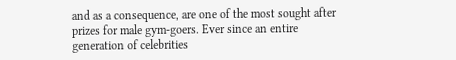and as a consequence, are one of the most sought after prizes for male gym-goers. Ever since an entire generation of celebrities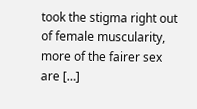took the stigma right out of female muscularity, more of the fairer sex are […]